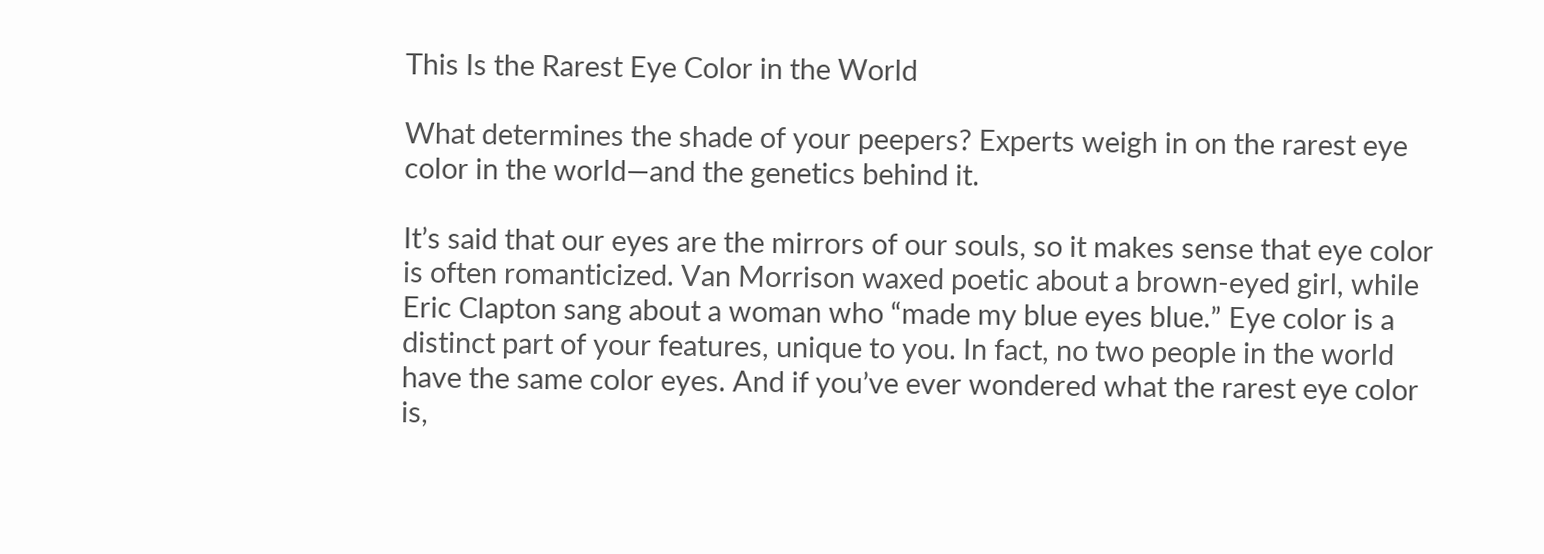This Is the Rarest Eye Color in the World

What determines the shade of your peepers? Experts weigh in on the rarest eye color in the world—and the genetics behind it.

It’s said that our eyes are the mirrors of our souls, so it makes sense that eye color is often romanticized. Van Morrison waxed poetic about a brown-eyed girl, while Eric Clapton sang about a woman who “made my blue eyes blue.” Eye color is a distinct part of your features, unique to you. In fact, no two people in the world have the same color eyes. And if you’ve ever wondered what the rarest eye color is,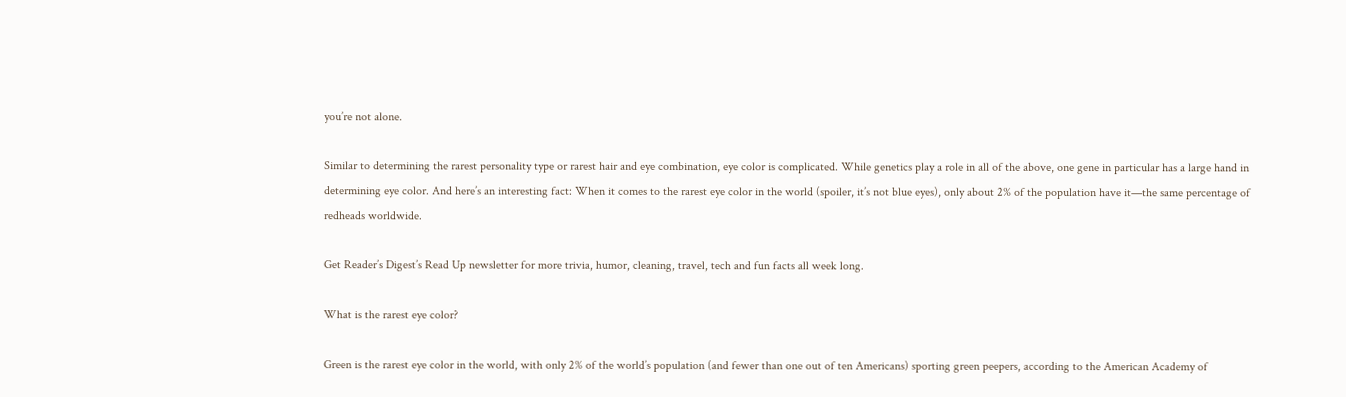you’re not alone.

Similar to determining the rarest personality type or rarest hair and eye combination, eye color is complicated. While genetics play a role in all of the above, one gene in particular has a large hand in determining eye color. And here’s an interesting fact: When it comes to the rarest eye color in the world (spoiler, it’s not blue eyes), only about 2% of the population have it—the same percentage of redheads worldwide.

Get Reader’s Digest’s Read Up newsletter for more trivia, humor, cleaning, travel, tech and fun facts all week long.

What is the rarest eye color?

Green is the rarest eye color in the world, with only 2% of the world’s population (and fewer than one out of ten Americans) sporting green peepers, according to the American Academy of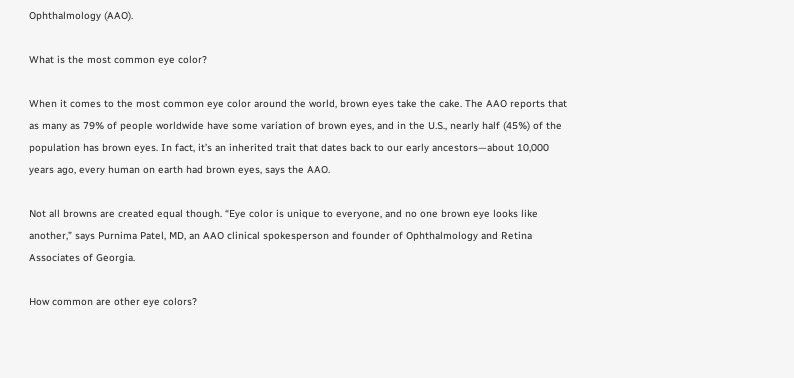Ophthalmology (AAO).

What is the most common eye color?

When it comes to the most common eye color around the world, brown eyes take the cake. The AAO reports that as many as 79% of people worldwide have some variation of brown eyes, and in the U.S., nearly half (45%) of the population has brown eyes. In fact, it’s an inherited trait that dates back to our early ancestors—about 10,000 years ago, every human on earth had brown eyes, says the AAO.

Not all browns are created equal though. “Eye color is unique to everyone, and no one brown eye looks like another,” says Purnima Patel, MD, an AAO clinical spokesperson and founder of Ophthalmology and Retina Associates of Georgia.

How common are other eye colors?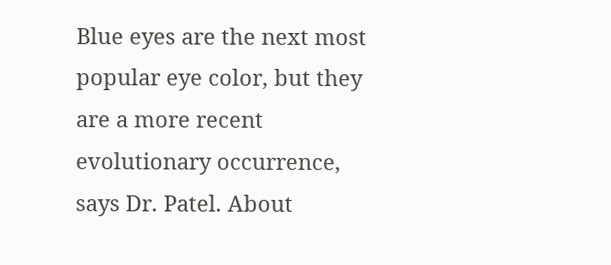Blue eyes are the next most popular eye color, but they are a more recent evolutionary occurrence, says Dr. Patel. About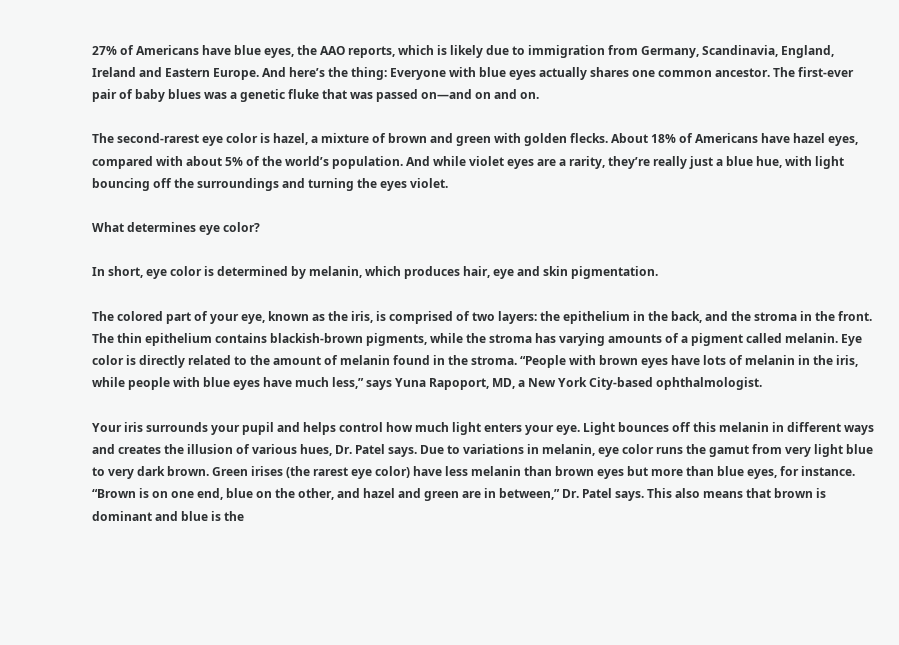27% of Americans have blue eyes, the AAO reports, which is likely due to immigration from Germany, Scandinavia, England, Ireland and Eastern Europe. And here’s the thing: Everyone with blue eyes actually shares one common ancestor. The first-ever pair of baby blues was a genetic fluke that was passed on—and on and on.

The second-rarest eye color is hazel, a mixture of brown and green with golden flecks. About 18% of Americans have hazel eyes, compared with about 5% of the world’s population. And while violet eyes are a rarity, they’re really just a blue hue, with light bouncing off the surroundings and turning the eyes violet.

What determines eye color?

In short, eye color is determined by melanin, which produces hair, eye and skin pigmentation.

The colored part of your eye, known as the iris, is comprised of two layers: the epithelium in the back, and the stroma in the front. The thin epithelium contains blackish-brown pigments, while the stroma has varying amounts of a pigment called melanin. Eye color is directly related to the amount of melanin found in the stroma. “People with brown eyes have lots of melanin in the iris, while people with blue eyes have much less,” says Yuna Rapoport, MD, a New York City-based ophthalmologist.

Your iris surrounds your pupil and helps control how much light enters your eye. Light bounces off this melanin in different ways and creates the illusion of various hues, Dr. Patel says. Due to variations in melanin, eye color runs the gamut from very light blue to very dark brown. Green irises (the rarest eye color) have less melanin than brown eyes but more than blue eyes, for instance. “Brown is on one end, blue on the other, and hazel and green are in between,” Dr. Patel says. This also means that brown is dominant and blue is the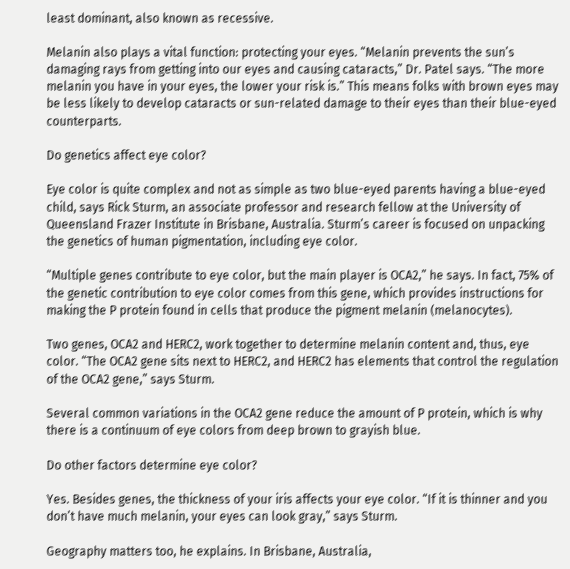least dominant, also known as recessive.

Melanin also plays a vital function: protecting your eyes. “Melanin prevents the sun’s damaging rays from getting into our eyes and causing cataracts,” Dr. Patel says. “The more melanin you have in your eyes, the lower your risk is.” This means folks with brown eyes may be less likely to develop cataracts or sun-related damage to their eyes than their blue-eyed counterparts.

Do genetics affect eye color?

Eye color is quite complex and not as simple as two blue-eyed parents having a blue-eyed child, says Rick Sturm, an associate professor and research fellow at the University of Queensland Frazer Institute in Brisbane, Australia. Sturm’s career is focused on unpacking the genetics of human pigmentation, including eye color.

“Multiple genes contribute to eye color, but the main player is OCA2,” he says. In fact, 75% of the genetic contribution to eye color comes from this gene, which provides instructions for making the P protein found in cells that produce the pigment melanin (melanocytes).

Two genes, OCA2 and HERC2, work together to determine melanin content and, thus, eye color. “The OCA2 gene sits next to HERC2, and HERC2 has elements that control the regulation of the OCA2 gene,” says Sturm.

Several common variations in the OCA2 gene reduce the amount of P protein, which is why there is a continuum of eye colors from deep brown to grayish blue.

Do other factors determine eye color?

Yes. Besides genes, the thickness of your iris affects your eye color. “If it is thinner and you don’t have much melanin, your eyes can look gray,” says Sturm.

Geography matters too, he explains. In Brisbane, Australia,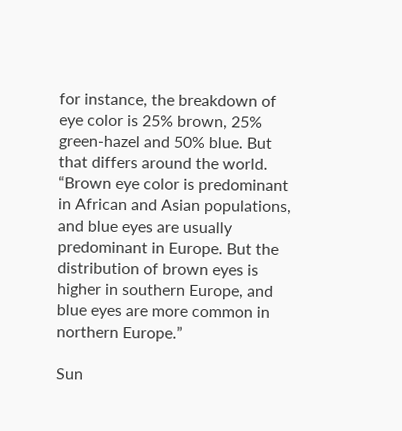for instance, the breakdown of eye color is 25% brown, 25% green-hazel and 50% blue. But that differs around the world. “Brown eye color is predominant in African and Asian populations, and blue eyes are usually predominant in Europe. But the distribution of brown eyes is higher in southern Europe, and blue eyes are more common in northern Europe.”

Sun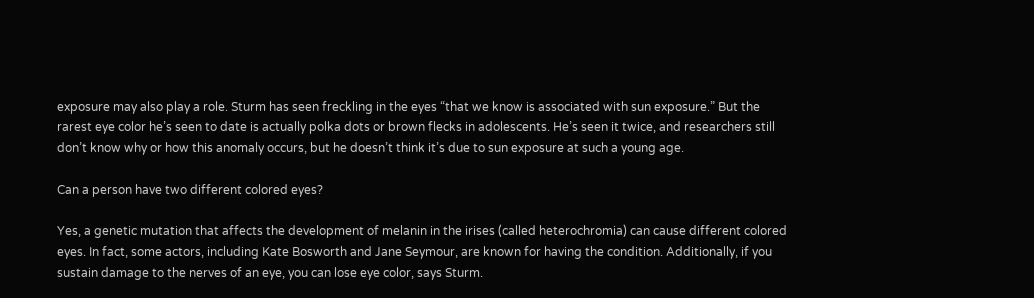exposure may also play a role. Sturm has seen freckling in the eyes “that we know is associated with sun exposure.” But the rarest eye color he’s seen to date is actually polka dots or brown flecks in adolescents. He’s seen it twice, and researchers still don’t know why or how this anomaly occurs, but he doesn’t think it’s due to sun exposure at such a young age.

Can a person have two different colored eyes?

Yes, a genetic mutation that affects the development of melanin in the irises (called heterochromia) can cause different colored eyes. In fact, some actors, including Kate Bosworth and Jane Seymour, are known for having the condition. Additionally, if you sustain damage to the nerves of an eye, you can lose eye color, says Sturm.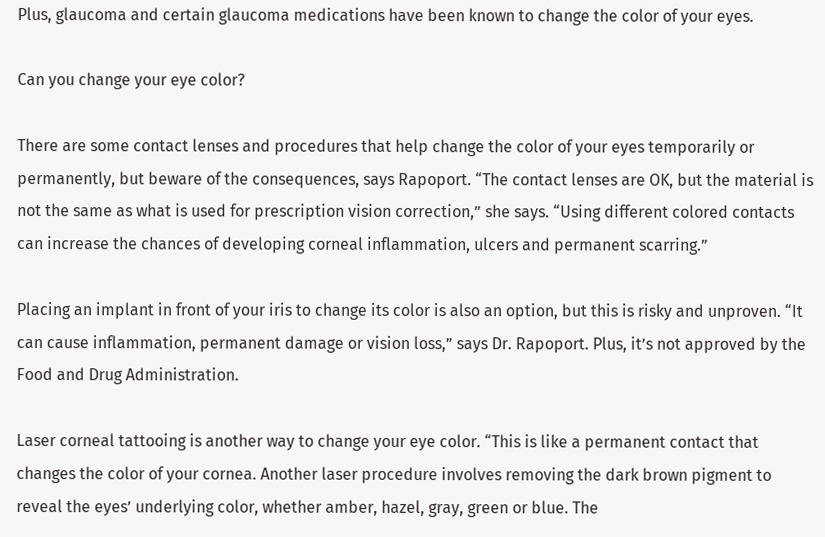Plus, glaucoma and certain glaucoma medications have been known to change the color of your eyes.

Can you change your eye color?

There are some contact lenses and procedures that help change the color of your eyes temporarily or permanently, but beware of the consequences, says Rapoport. “The contact lenses are OK, but the material is not the same as what is used for prescription vision correction,” she says. “Using different colored contacts can increase the chances of developing corneal inflammation, ulcers and permanent scarring.”

Placing an implant in front of your iris to change its color is also an option, but this is risky and unproven. “It can cause inflammation, permanent damage or vision loss,” says Dr. Rapoport. Plus, it’s not approved by the Food and Drug Administration.

Laser corneal tattooing is another way to change your eye color. “This is like a permanent contact that changes the color of your cornea. Another laser procedure involves removing the dark brown pigment to reveal the eyes’ underlying color, whether amber, hazel, gray, green or blue. The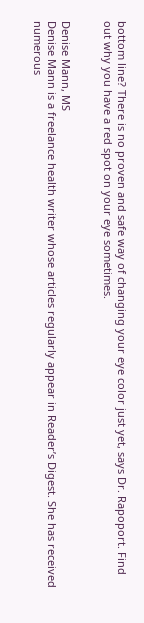bottom line? There is no proven and safe way of changing your eye color just yet, says Dr. Rapoport. Find out why you have a red spot on your eye sometimes.


Denise Mann, MS
Denise Mann is a freelance health writer whose articles regularly appear in Reader’s Digest. She has received numerous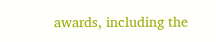awards, including the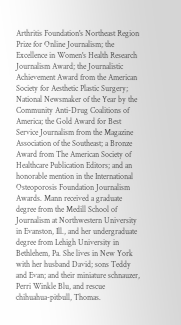Arthritis Foundation's Northeast Region Prize for Online Journalism; the Excellence in Women's Health Research Journalism Award; the Journalistic Achievement Award from the American Society for Aesthetic Plastic Surgery; National Newsmaker of the Year by the Community Anti-Drug Coalitions of America; the Gold Award for Best Service Journalism from the Magazine Association of the Southeast; a Bronze Award from The American Society of Healthcare Publication Editors; and an honorable mention in the International Osteoporosis Foundation Journalism Awards. Mann received a graduate degree from the Medill School of Journalism at Northwestern University in Evanston, Ill., and her undergraduate degree from Lehigh University in Bethlehem, Pa. She lives in New York with her husband David; sons Teddy and Evan; and their miniature schnauzer, Perri Winkle Blu, and rescue chihuahua-pitbull, Thomas.